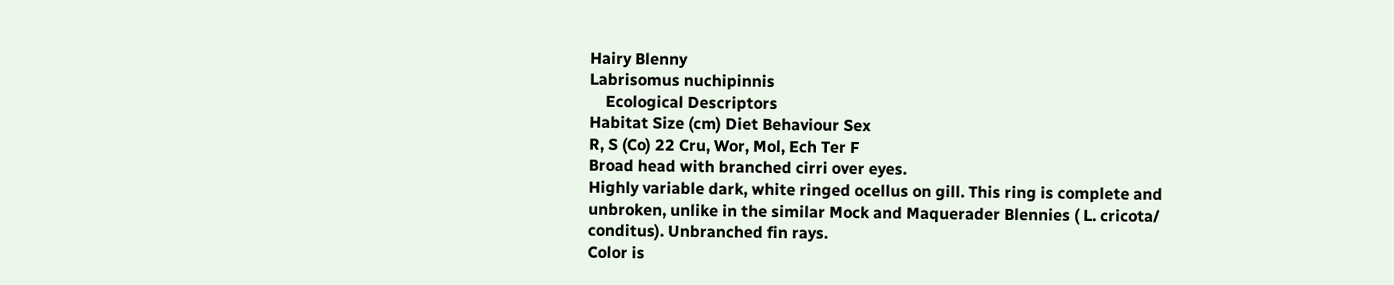Hairy Blenny
Labrisomus nuchipinnis
    Ecological Descriptors
Habitat Size (cm) Diet Behaviour Sex
R, S (Co) 22 Cru, Wor, Mol, Ech Ter F
Broad head with branched cirri over eyes.
Highly variable dark, white ringed ocellus on gill. This ring is complete and unbroken, unlike in the similar Mock and Maquerader Blennies ( L. cricota/ conditus). Unbranched fin rays.
Color is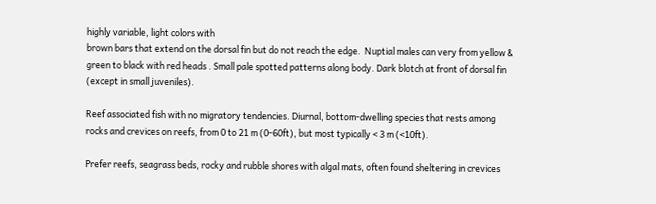highly variable, light colors with
brown bars that extend on the dorsal fin but do not reach the edge.  Nuptial males can very from yellow & green to black with red heads . Small pale spotted patterns along body. Dark blotch at front of dorsal fin (except in small juveniles).

Reef associated fish with no migratory tendencies. Diurnal, bottom-dwelling species that rests among rocks and crevices on reefs, from 0 to 21 m (0-60ft), but most typically < 3 m (<10ft).

Prefer reefs, seagrass beds, rocky and rubble shores with algal mats, often found sheltering in crevices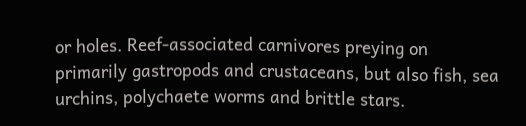or holes. Reef-associated carnivores preying on primarily gastropods and crustaceans, but also fish, sea urchins, polychaete worms and brittle stars.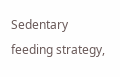Sedentary feeding strategy,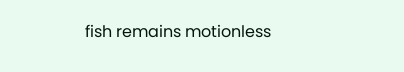fish remains motionless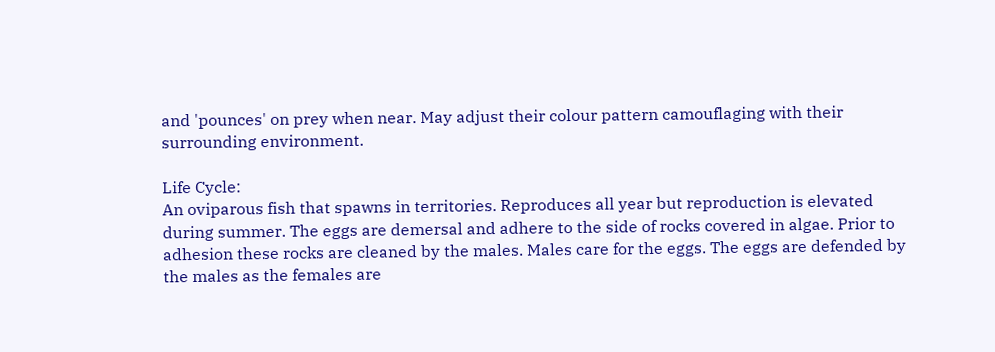and 'pounces' on prey when near. May adjust their colour pattern camouflaging with their surrounding environment.

Life Cycle:
An oviparous fish that spawns in territories. Reproduces all year but reproduction is elevated during summer. The eggs are demersal and adhere to the side of rocks covered in algae. Prior to adhesion these rocks are cleaned by the males. Males care for the eggs. The eggs are defended by the males as the females are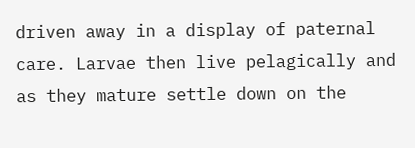driven away in a display of paternal care. Larvae then live pelagically and as they mature settle down on the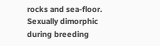rocks and sea-floor. Sexually dimorphic during breeding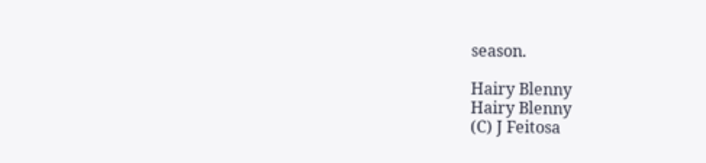season.

Hairy Blenny
Hairy Blenny
(C) J Feitosa